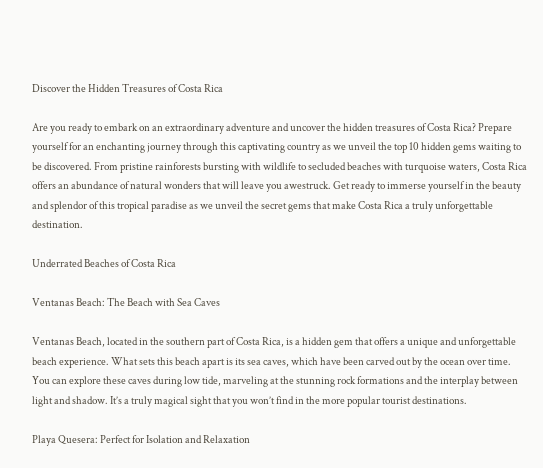Discover the Hidden Treasures of Costa Rica

Are you ready to embark on an extraordinary adventure and uncover the hidden treasures of Costa Rica? Prepare yourself for an enchanting journey through this captivating country as we unveil the top 10 hidden gems waiting to be discovered. From pristine rainforests bursting with wildlife to secluded beaches with turquoise waters, Costa Rica offers an abundance of natural wonders that will leave you awestruck. Get ready to immerse yourself in the beauty and splendor of this tropical paradise as we unveil the secret gems that make Costa Rica a truly unforgettable destination.

Underrated Beaches of Costa Rica

Ventanas Beach: The Beach with Sea Caves

Ventanas Beach, located in the southern part of Costa Rica, is a hidden gem that offers a unique and unforgettable beach experience. What sets this beach apart is its sea caves, which have been carved out by the ocean over time. You can explore these caves during low tide, marveling at the stunning rock formations and the interplay between light and shadow. It’s a truly magical sight that you won’t find in the more popular tourist destinations.

Playa Quesera: Perfect for Isolation and Relaxation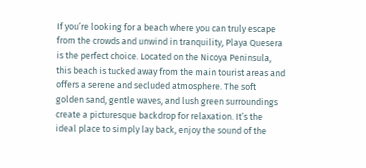If you’re looking for a beach where you can truly escape from the crowds and unwind in tranquility, Playa Quesera is the perfect choice. Located on the Nicoya Peninsula, this beach is tucked away from the main tourist areas and offers a serene and secluded atmosphere. The soft golden sand, gentle waves, and lush green surroundings create a picturesque backdrop for relaxation. It’s the ideal place to simply lay back, enjoy the sound of the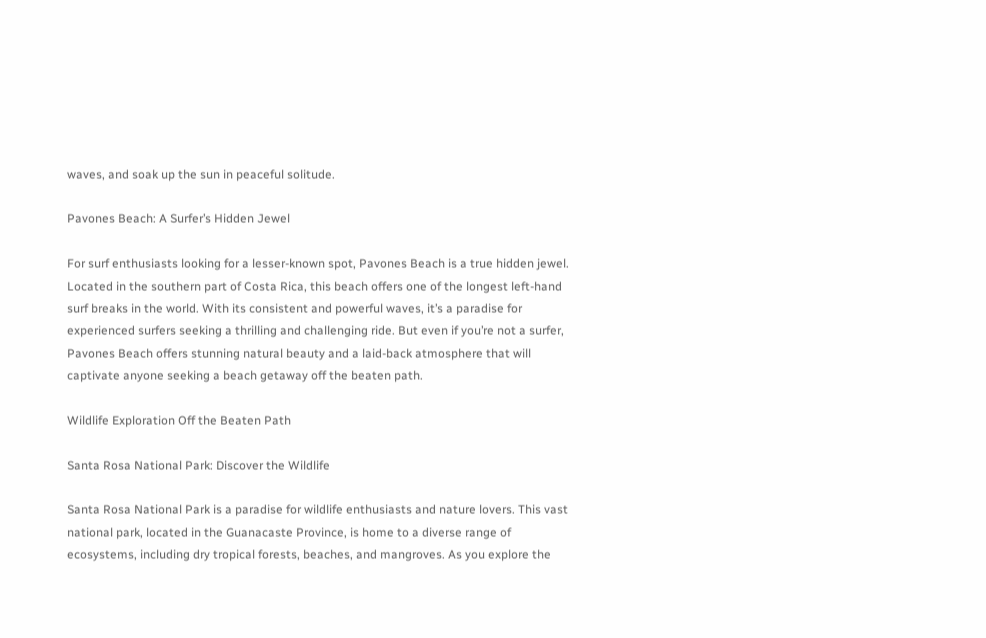waves, and soak up the sun in peaceful solitude.

Pavones Beach: A Surfer’s Hidden Jewel

For surf enthusiasts looking for a lesser-known spot, Pavones Beach is a true hidden jewel. Located in the southern part of Costa Rica, this beach offers one of the longest left-hand surf breaks in the world. With its consistent and powerful waves, it’s a paradise for experienced surfers seeking a thrilling and challenging ride. But even if you’re not a surfer, Pavones Beach offers stunning natural beauty and a laid-back atmosphere that will captivate anyone seeking a beach getaway off the beaten path.

Wildlife Exploration Off the Beaten Path

Santa Rosa National Park: Discover the Wildlife

Santa Rosa National Park is a paradise for wildlife enthusiasts and nature lovers. This vast national park, located in the Guanacaste Province, is home to a diverse range of ecosystems, including dry tropical forests, beaches, and mangroves. As you explore the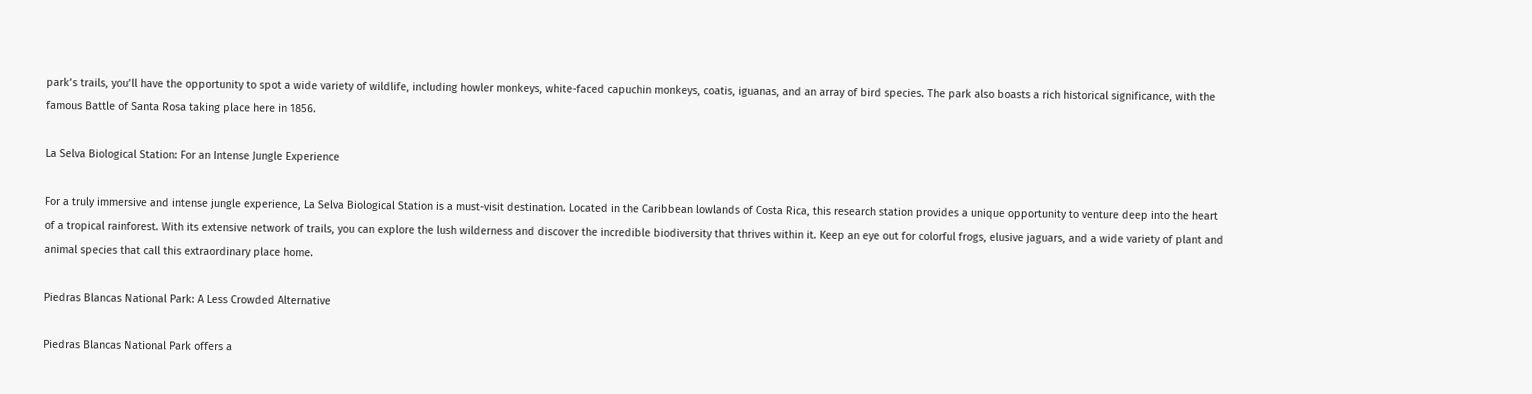park’s trails, you’ll have the opportunity to spot a wide variety of wildlife, including howler monkeys, white-faced capuchin monkeys, coatis, iguanas, and an array of bird species. The park also boasts a rich historical significance, with the famous Battle of Santa Rosa taking place here in 1856.

La Selva Biological Station: For an Intense Jungle Experience

For a truly immersive and intense jungle experience, La Selva Biological Station is a must-visit destination. Located in the Caribbean lowlands of Costa Rica, this research station provides a unique opportunity to venture deep into the heart of a tropical rainforest. With its extensive network of trails, you can explore the lush wilderness and discover the incredible biodiversity that thrives within it. Keep an eye out for colorful frogs, elusive jaguars, and a wide variety of plant and animal species that call this extraordinary place home.

Piedras Blancas National Park: A Less Crowded Alternative

Piedras Blancas National Park offers a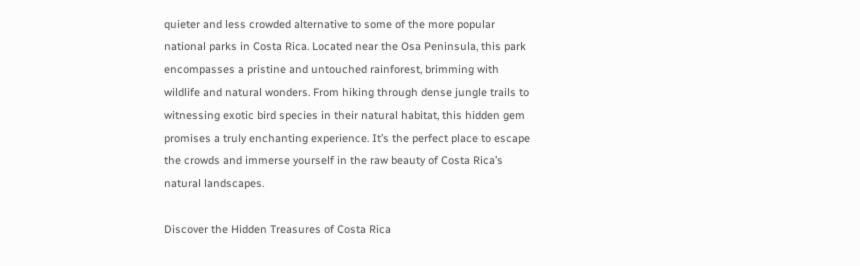quieter and less crowded alternative to some of the more popular national parks in Costa Rica. Located near the Osa Peninsula, this park encompasses a pristine and untouched rainforest, brimming with wildlife and natural wonders. From hiking through dense jungle trails to witnessing exotic bird species in their natural habitat, this hidden gem promises a truly enchanting experience. It’s the perfect place to escape the crowds and immerse yourself in the raw beauty of Costa Rica’s natural landscapes.

Discover the Hidden Treasures of Costa Rica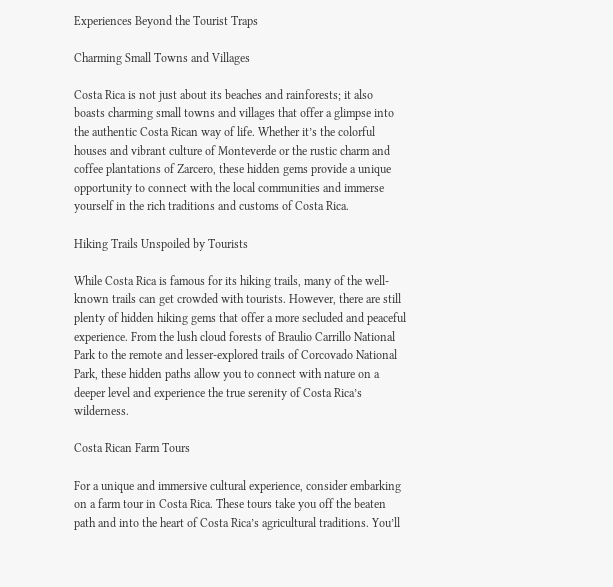Experiences Beyond the Tourist Traps

Charming Small Towns and Villages

Costa Rica is not just about its beaches and rainforests; it also boasts charming small towns and villages that offer a glimpse into the authentic Costa Rican way of life. Whether it’s the colorful houses and vibrant culture of Monteverde or the rustic charm and coffee plantations of Zarcero, these hidden gems provide a unique opportunity to connect with the local communities and immerse yourself in the rich traditions and customs of Costa Rica.

Hiking Trails Unspoiled by Tourists

While Costa Rica is famous for its hiking trails, many of the well-known trails can get crowded with tourists. However, there are still plenty of hidden hiking gems that offer a more secluded and peaceful experience. From the lush cloud forests of Braulio Carrillo National Park to the remote and lesser-explored trails of Corcovado National Park, these hidden paths allow you to connect with nature on a deeper level and experience the true serenity of Costa Rica’s wilderness.

Costa Rican Farm Tours

For a unique and immersive cultural experience, consider embarking on a farm tour in Costa Rica. These tours take you off the beaten path and into the heart of Costa Rica’s agricultural traditions. You’ll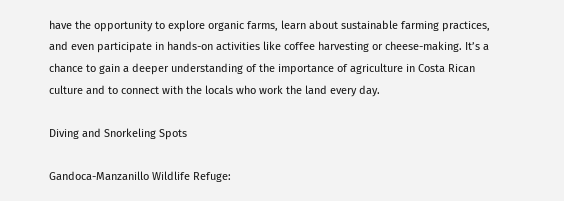have the opportunity to explore organic farms, learn about sustainable farming practices, and even participate in hands-on activities like coffee harvesting or cheese-making. It’s a chance to gain a deeper understanding of the importance of agriculture in Costa Rican culture and to connect with the locals who work the land every day.

Diving and Snorkeling Spots

Gandoca-Manzanillo Wildlife Refuge: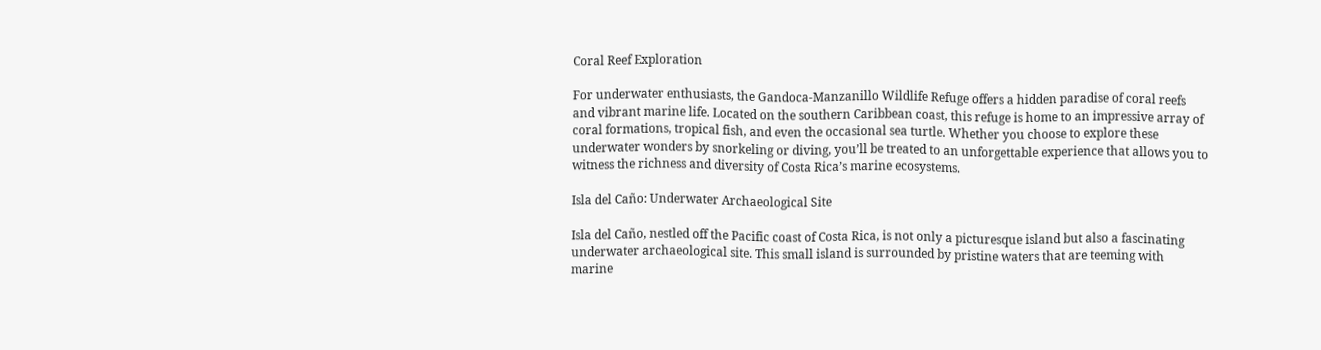Coral Reef Exploration

For underwater enthusiasts, the Gandoca-Manzanillo Wildlife Refuge offers a hidden paradise of coral reefs and vibrant marine life. Located on the southern Caribbean coast, this refuge is home to an impressive array of coral formations, tropical fish, and even the occasional sea turtle. Whether you choose to explore these underwater wonders by snorkeling or diving, you’ll be treated to an unforgettable experience that allows you to witness the richness and diversity of Costa Rica’s marine ecosystems.

Isla del Caño: Underwater Archaeological Site

Isla del Caño, nestled off the Pacific coast of Costa Rica, is not only a picturesque island but also a fascinating underwater archaeological site. This small island is surrounded by pristine waters that are teeming with marine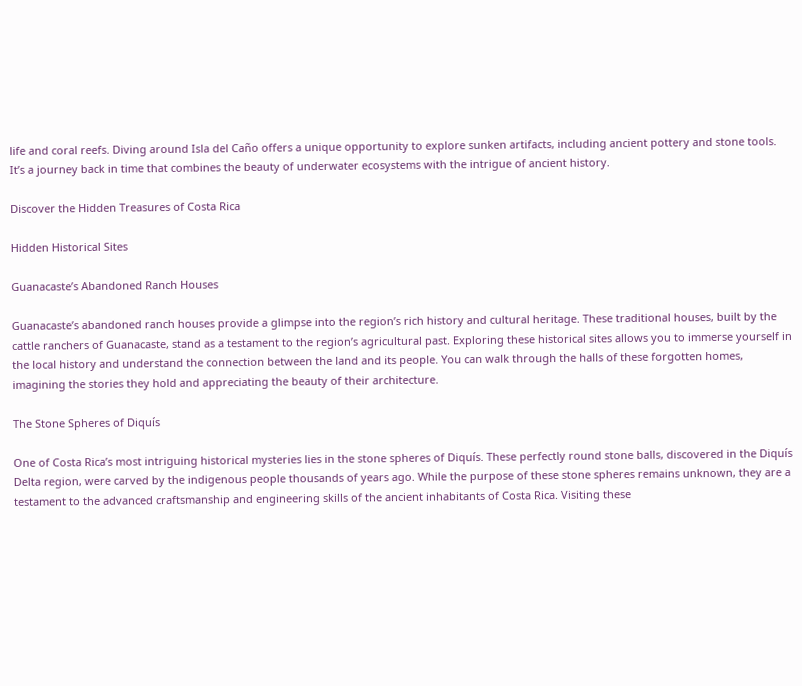life and coral reefs. Diving around Isla del Caño offers a unique opportunity to explore sunken artifacts, including ancient pottery and stone tools. It’s a journey back in time that combines the beauty of underwater ecosystems with the intrigue of ancient history.

Discover the Hidden Treasures of Costa Rica

Hidden Historical Sites

Guanacaste’s Abandoned Ranch Houses

Guanacaste’s abandoned ranch houses provide a glimpse into the region’s rich history and cultural heritage. These traditional houses, built by the cattle ranchers of Guanacaste, stand as a testament to the region’s agricultural past. Exploring these historical sites allows you to immerse yourself in the local history and understand the connection between the land and its people. You can walk through the halls of these forgotten homes, imagining the stories they hold and appreciating the beauty of their architecture.

The Stone Spheres of Diquís

One of Costa Rica’s most intriguing historical mysteries lies in the stone spheres of Diquís. These perfectly round stone balls, discovered in the Diquís Delta region, were carved by the indigenous people thousands of years ago. While the purpose of these stone spheres remains unknown, they are a testament to the advanced craftsmanship and engineering skills of the ancient inhabitants of Costa Rica. Visiting these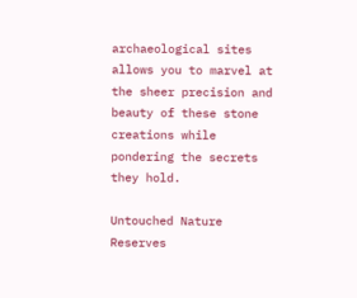archaeological sites allows you to marvel at the sheer precision and beauty of these stone creations while pondering the secrets they hold.

Untouched Nature Reserves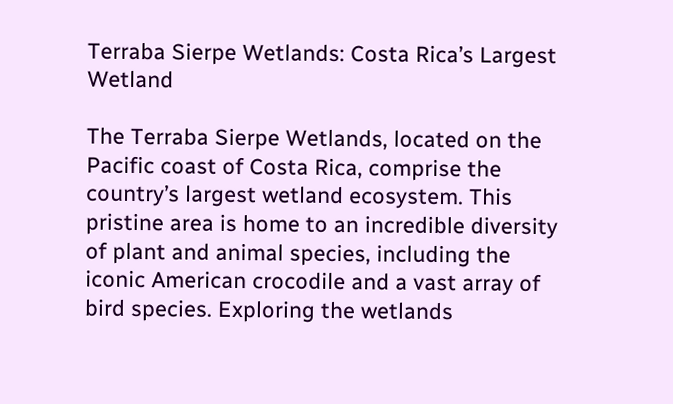Terraba Sierpe Wetlands: Costa Rica’s Largest Wetland

The Terraba Sierpe Wetlands, located on the Pacific coast of Costa Rica, comprise the country’s largest wetland ecosystem. This pristine area is home to an incredible diversity of plant and animal species, including the iconic American crocodile and a vast array of bird species. Exploring the wetlands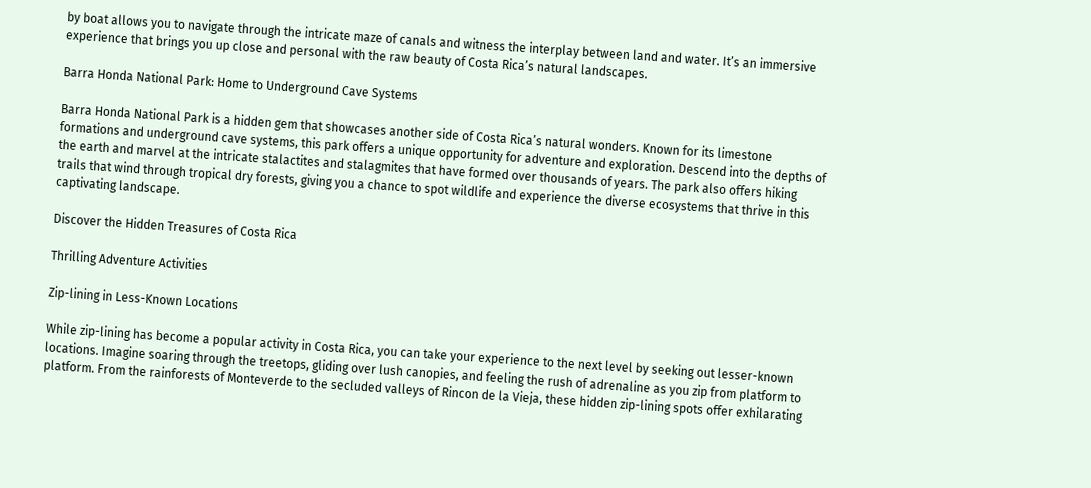by boat allows you to navigate through the intricate maze of canals and witness the interplay between land and water. It’s an immersive experience that brings you up close and personal with the raw beauty of Costa Rica’s natural landscapes.

Barra Honda National Park: Home to Underground Cave Systems

Barra Honda National Park is a hidden gem that showcases another side of Costa Rica’s natural wonders. Known for its limestone formations and underground cave systems, this park offers a unique opportunity for adventure and exploration. Descend into the depths of the earth and marvel at the intricate stalactites and stalagmites that have formed over thousands of years. The park also offers hiking trails that wind through tropical dry forests, giving you a chance to spot wildlife and experience the diverse ecosystems that thrive in this captivating landscape.

Discover the Hidden Treasures of Costa Rica

Thrilling Adventure Activities

Zip-lining in Less-Known Locations

While zip-lining has become a popular activity in Costa Rica, you can take your experience to the next level by seeking out lesser-known locations. Imagine soaring through the treetops, gliding over lush canopies, and feeling the rush of adrenaline as you zip from platform to platform. From the rainforests of Monteverde to the secluded valleys of Rincon de la Vieja, these hidden zip-lining spots offer exhilarating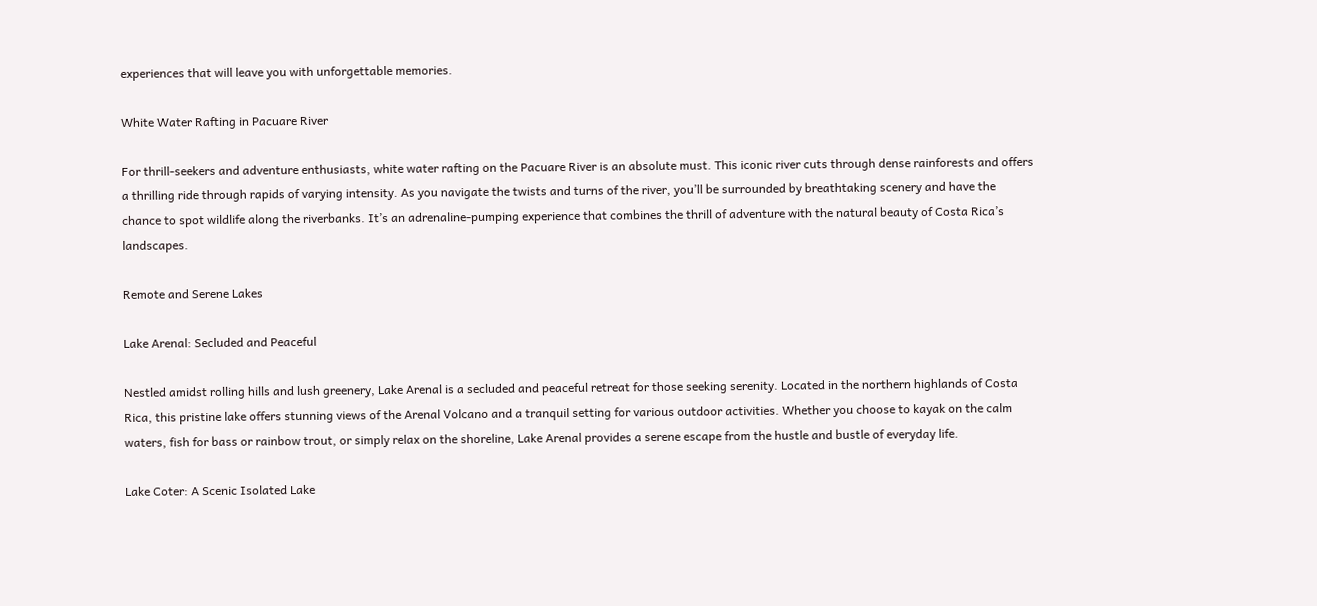experiences that will leave you with unforgettable memories.

White Water Rafting in Pacuare River

For thrill-seekers and adventure enthusiasts, white water rafting on the Pacuare River is an absolute must. This iconic river cuts through dense rainforests and offers a thrilling ride through rapids of varying intensity. As you navigate the twists and turns of the river, you’ll be surrounded by breathtaking scenery and have the chance to spot wildlife along the riverbanks. It’s an adrenaline-pumping experience that combines the thrill of adventure with the natural beauty of Costa Rica’s landscapes.

Remote and Serene Lakes

Lake Arenal: Secluded and Peaceful

Nestled amidst rolling hills and lush greenery, Lake Arenal is a secluded and peaceful retreat for those seeking serenity. Located in the northern highlands of Costa Rica, this pristine lake offers stunning views of the Arenal Volcano and a tranquil setting for various outdoor activities. Whether you choose to kayak on the calm waters, fish for bass or rainbow trout, or simply relax on the shoreline, Lake Arenal provides a serene escape from the hustle and bustle of everyday life.

Lake Coter: A Scenic Isolated Lake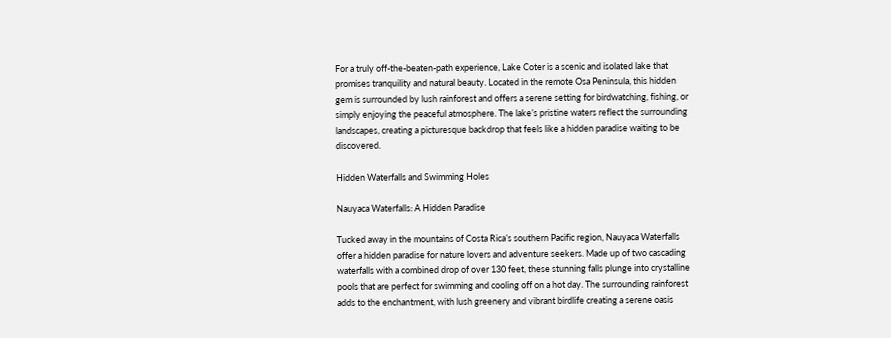For a truly off-the-beaten-path experience, Lake Coter is a scenic and isolated lake that promises tranquility and natural beauty. Located in the remote Osa Peninsula, this hidden gem is surrounded by lush rainforest and offers a serene setting for birdwatching, fishing, or simply enjoying the peaceful atmosphere. The lake’s pristine waters reflect the surrounding landscapes, creating a picturesque backdrop that feels like a hidden paradise waiting to be discovered.

Hidden Waterfalls and Swimming Holes

Nauyaca Waterfalls: A Hidden Paradise

Tucked away in the mountains of Costa Rica’s southern Pacific region, Nauyaca Waterfalls offer a hidden paradise for nature lovers and adventure seekers. Made up of two cascading waterfalls with a combined drop of over 130 feet, these stunning falls plunge into crystalline pools that are perfect for swimming and cooling off on a hot day. The surrounding rainforest adds to the enchantment, with lush greenery and vibrant birdlife creating a serene oasis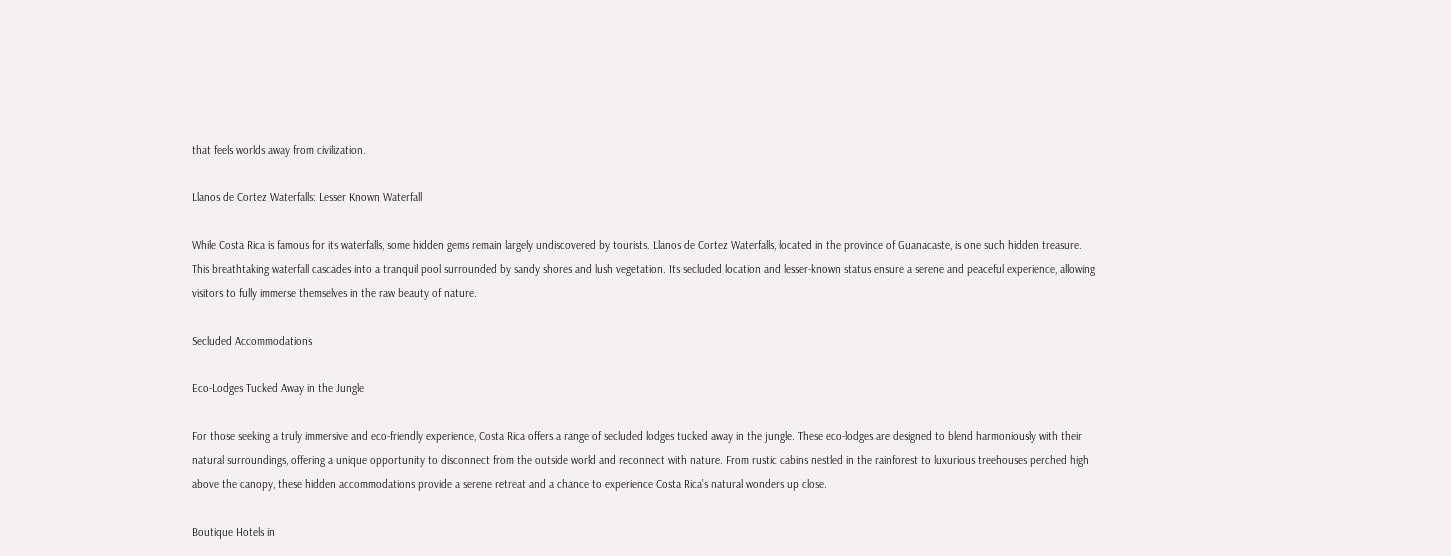that feels worlds away from civilization.

Llanos de Cortez Waterfalls: Lesser Known Waterfall

While Costa Rica is famous for its waterfalls, some hidden gems remain largely undiscovered by tourists. Llanos de Cortez Waterfalls, located in the province of Guanacaste, is one such hidden treasure. This breathtaking waterfall cascades into a tranquil pool surrounded by sandy shores and lush vegetation. Its secluded location and lesser-known status ensure a serene and peaceful experience, allowing visitors to fully immerse themselves in the raw beauty of nature.

Secluded Accommodations

Eco-Lodges Tucked Away in the Jungle

For those seeking a truly immersive and eco-friendly experience, Costa Rica offers a range of secluded lodges tucked away in the jungle. These eco-lodges are designed to blend harmoniously with their natural surroundings, offering a unique opportunity to disconnect from the outside world and reconnect with nature. From rustic cabins nestled in the rainforest to luxurious treehouses perched high above the canopy, these hidden accommodations provide a serene retreat and a chance to experience Costa Rica’s natural wonders up close.

Boutique Hotels in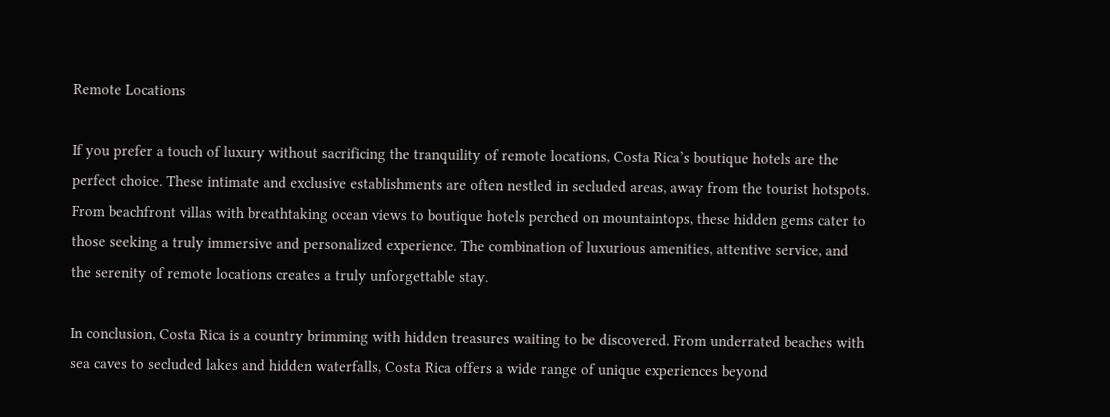Remote Locations

If you prefer a touch of luxury without sacrificing the tranquility of remote locations, Costa Rica’s boutique hotels are the perfect choice. These intimate and exclusive establishments are often nestled in secluded areas, away from the tourist hotspots. From beachfront villas with breathtaking ocean views to boutique hotels perched on mountaintops, these hidden gems cater to those seeking a truly immersive and personalized experience. The combination of luxurious amenities, attentive service, and the serenity of remote locations creates a truly unforgettable stay.

In conclusion, Costa Rica is a country brimming with hidden treasures waiting to be discovered. From underrated beaches with sea caves to secluded lakes and hidden waterfalls, Costa Rica offers a wide range of unique experiences beyond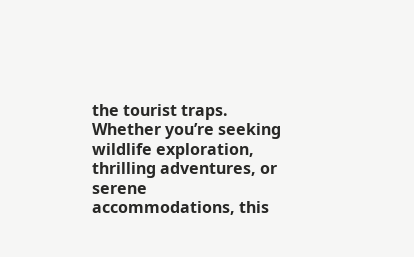the tourist traps. Whether you’re seeking wildlife exploration, thrilling adventures, or serene accommodations, this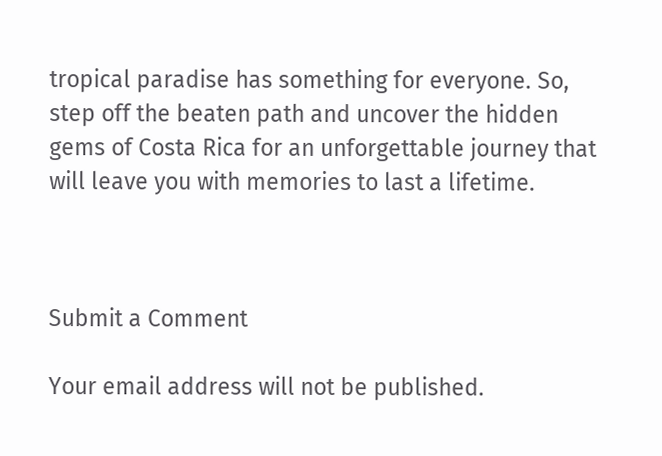tropical paradise has something for everyone. So, step off the beaten path and uncover the hidden gems of Costa Rica for an unforgettable journey that will leave you with memories to last a lifetime.



Submit a Comment

Your email address will not be published.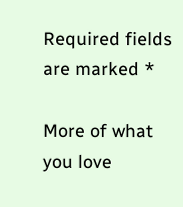Required fields are marked *

More of what you love